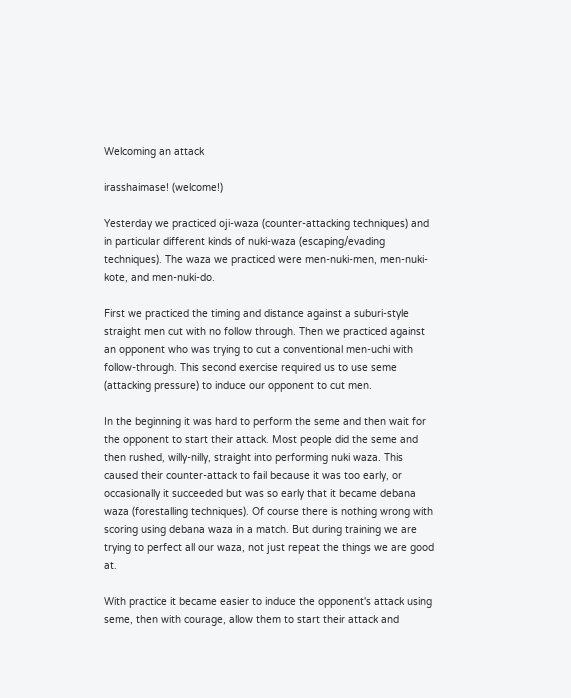Welcoming an attack

irasshaimase! (welcome!)

Yesterday we practiced oji-waza (counter-attacking techniques) and in particular different kinds of nuki-waza (escaping/evading techniques). The waza we practiced were men-nuki-men, men-nuki-kote, and men-nuki-do.

First we practiced the timing and distance against a suburi-style straight men cut with no follow through. Then we practiced against an opponent who was trying to cut a conventional men-uchi with follow-through. This second exercise required us to use seme (attacking pressure) to induce our opponent to cut men.

In the beginning it was hard to perform the seme and then wait for the opponent to start their attack. Most people did the seme and then rushed, willy-nilly, straight into performing nuki waza. This caused their counter-attack to fail because it was too early, or occasionally it succeeded but was so early that it became debana waza (forestalling techniques). Of course there is nothing wrong with scoring using debana waza in a match. But during training we are trying to perfect all our waza, not just repeat the things we are good at.

With practice it became easier to induce the opponent's attack using seme, then with courage, allow them to start their attack and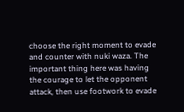choose the right moment to evade and counter with nuki waza. The important thing here was having the courage to let the opponent attack, then use footwork to evade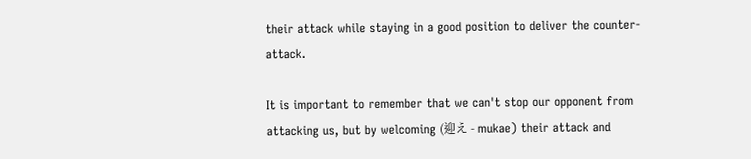their attack while staying in a good position to deliver the counter-attack.

It is important to remember that we can't stop our opponent from attacking us, but by welcoming (迎え - mukae) their attack and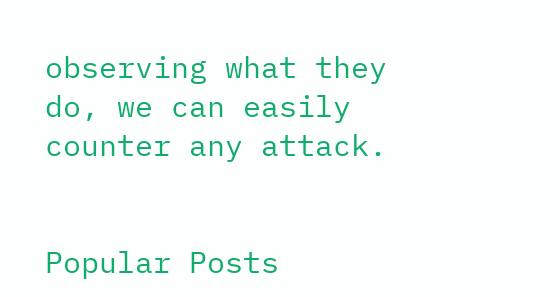observing what they do, we can easily counter any attack.


Popular Posts